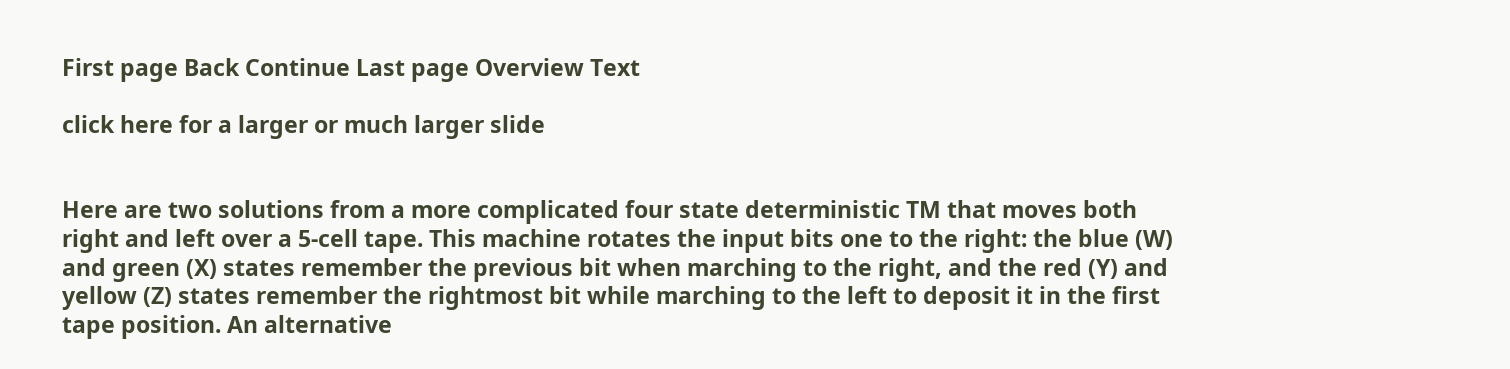First page Back Continue Last page Overview Text

click here for a larger or much larger slide


Here are two solutions from a more complicated four state deterministic TM that moves both right and left over a 5-cell tape. This machine rotates the input bits one to the right: the blue (W) and green (X) states remember the previous bit when marching to the right, and the red (Y) and yellow (Z) states remember the rightmost bit while marching to the left to deposit it in the first tape position. An alternative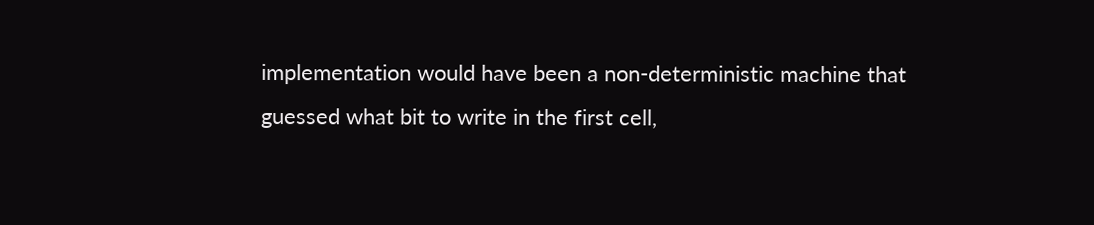implementation would have been a non-deterministic machine that guessed what bit to write in the first cell,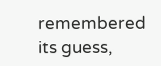remembered its guess,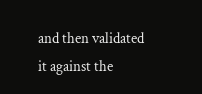and then validated it against the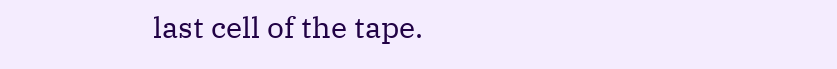last cell of the tape.